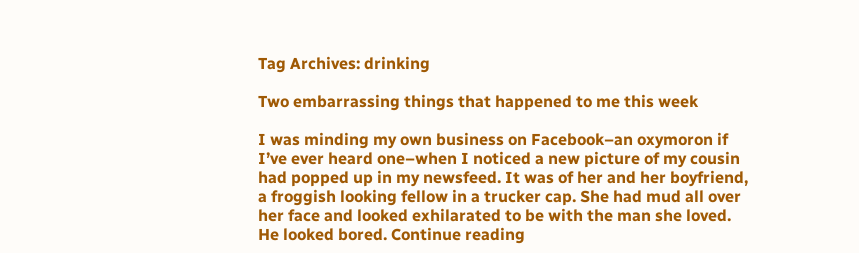Tag Archives: drinking

Two embarrassing things that happened to me this week

I was minding my own business on Facebook–an oxymoron if I’ve ever heard one–when I noticed a new picture of my cousin had popped up in my newsfeed. It was of her and her boyfriend, a froggish looking fellow in a trucker cap. She had mud all over her face and looked exhilarated to be with the man she loved. He looked bored. Continue reading